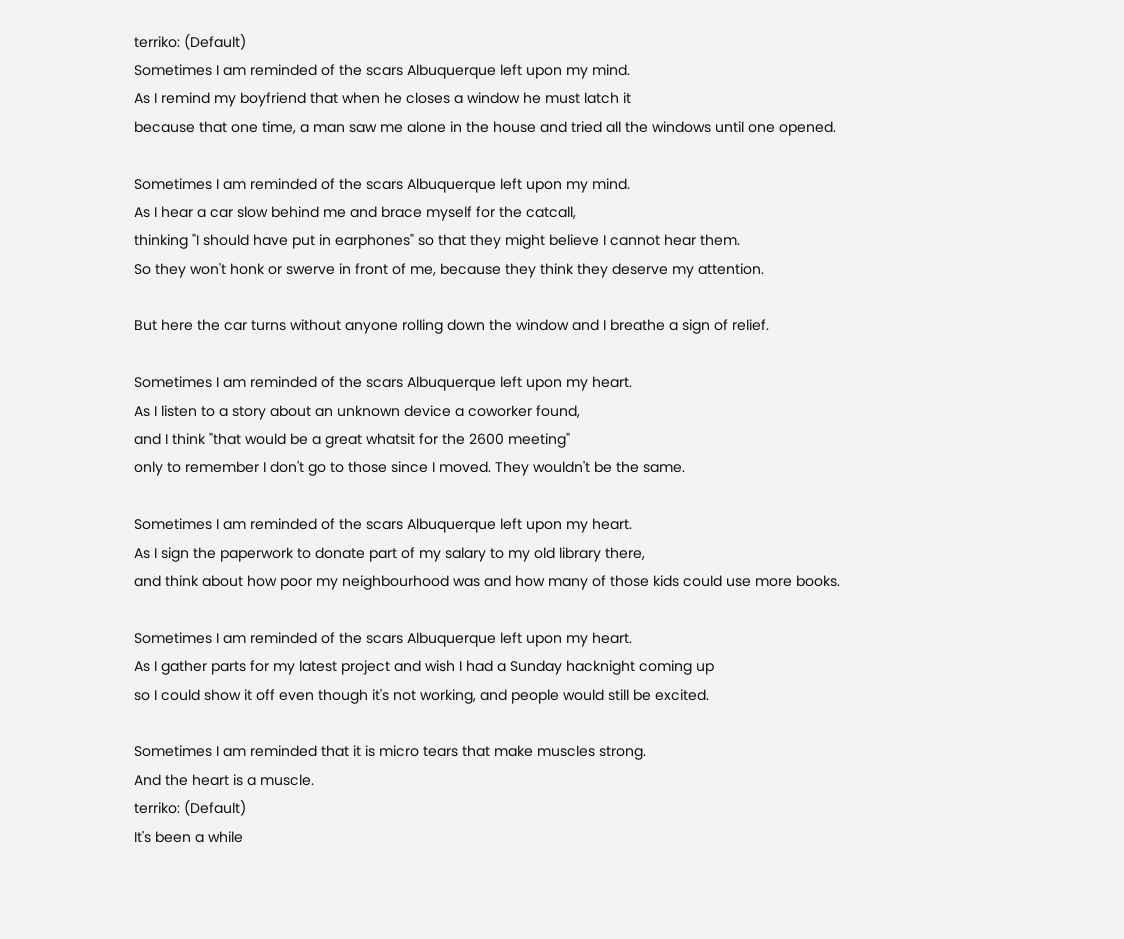terriko: (Default)
Sometimes I am reminded of the scars Albuquerque left upon my mind.
As I remind my boyfriend that when he closes a window he must latch it
because that one time, a man saw me alone in the house and tried all the windows until one opened.

Sometimes I am reminded of the scars Albuquerque left upon my mind.
As I hear a car slow behind me and brace myself for the catcall,
thinking "I should have put in earphones" so that they might believe I cannot hear them.
So they won't honk or swerve in front of me, because they think they deserve my attention.

But here the car turns without anyone rolling down the window and I breathe a sign of relief.

Sometimes I am reminded of the scars Albuquerque left upon my heart.
As I listen to a story about an unknown device a coworker found,
and I think "that would be a great whatsit for the 2600 meeting"
only to remember I don't go to those since I moved. They wouldn't be the same.

Sometimes I am reminded of the scars Albuquerque left upon my heart.
As I sign the paperwork to donate part of my salary to my old library there,
and think about how poor my neighbourhood was and how many of those kids could use more books.

Sometimes I am reminded of the scars Albuquerque left upon my heart.
As I gather parts for my latest project and wish I had a Sunday hacknight coming up
so I could show it off even though it's not working, and people would still be excited.

Sometimes I am reminded that it is micro tears that make muscles strong.
And the heart is a muscle.
terriko: (Default)
It's been a while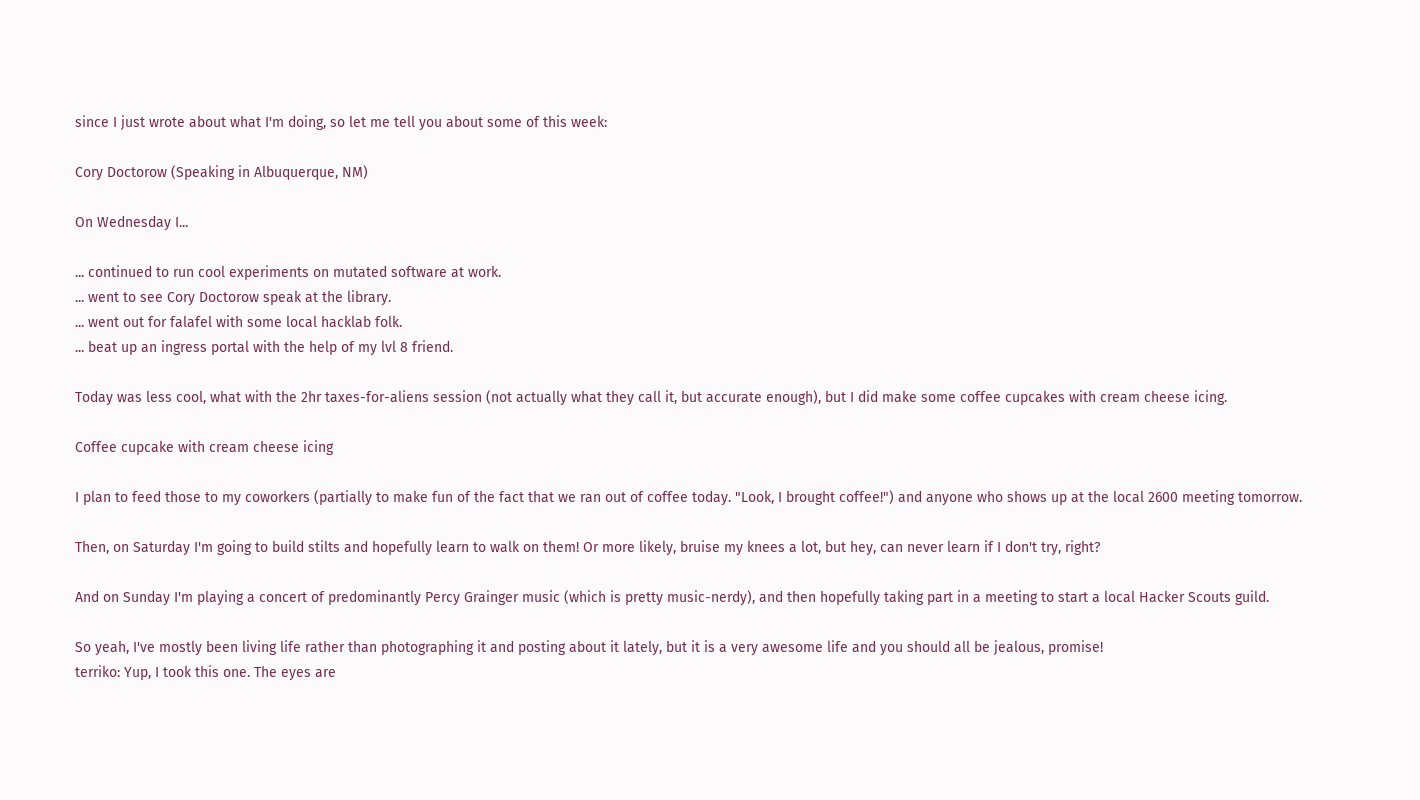since I just wrote about what I'm doing, so let me tell you about some of this week:

Cory Doctorow (Speaking in Albuquerque, NM)

On Wednesday I...

... continued to run cool experiments on mutated software at work.
... went to see Cory Doctorow speak at the library.
... went out for falafel with some local hacklab folk.
... beat up an ingress portal with the help of my lvl 8 friend.

Today was less cool, what with the 2hr taxes-for-aliens session (not actually what they call it, but accurate enough), but I did make some coffee cupcakes with cream cheese icing.

Coffee cupcake with cream cheese icing

I plan to feed those to my coworkers (partially to make fun of the fact that we ran out of coffee today. "Look, I brought coffee!") and anyone who shows up at the local 2600 meeting tomorrow.

Then, on Saturday I'm going to build stilts and hopefully learn to walk on them! Or more likely, bruise my knees a lot, but hey, can never learn if I don't try, right?

And on Sunday I'm playing a concert of predominantly Percy Grainger music (which is pretty music-nerdy), and then hopefully taking part in a meeting to start a local Hacker Scouts guild.

So yeah, I've mostly been living life rather than photographing it and posting about it lately, but it is a very awesome life and you should all be jealous, promise!
terriko: Yup, I took this one. The eyes are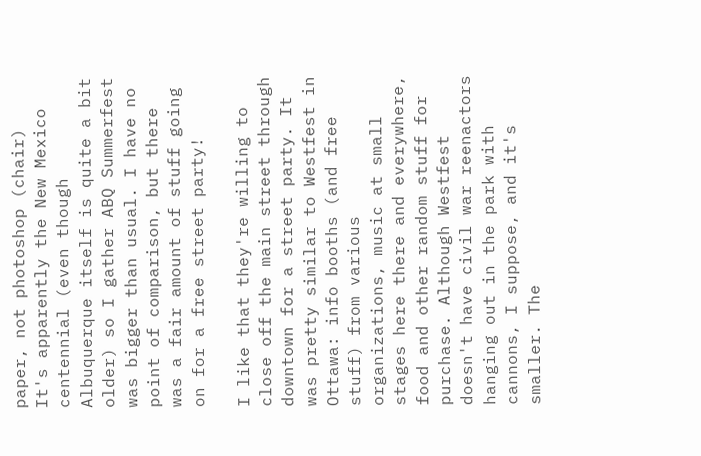paper, not photoshop (chair)
It's apparently the New Mexico centennial (even though Albuquerque itself is quite a bit older) so I gather ABQ Summerfest was bigger than usual. I have no point of comparison, but there was a fair amount of stuff going on for a free street party!

I like that they're willing to close off the main street through downtown for a street party. It was pretty similar to Westfest in Ottawa: info booths (and free stuff) from various organizations, music at small stages here there and everywhere, food and other random stuff for purchase. Although Westfest doesn't have civil war reenactors hanging out in the park with cannons, I suppose, and it's smaller. The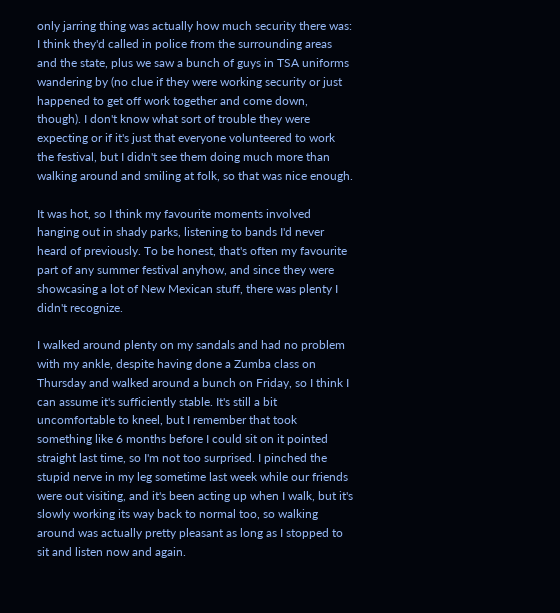only jarring thing was actually how much security there was: I think they'd called in police from the surrounding areas and the state, plus we saw a bunch of guys in TSA uniforms wandering by (no clue if they were working security or just happened to get off work together and come down, though). I don't know what sort of trouble they were expecting or if it's just that everyone volunteered to work the festival, but I didn't see them doing much more than walking around and smiling at folk, so that was nice enough.

It was hot, so I think my favourite moments involved hanging out in shady parks, listening to bands I'd never heard of previously. To be honest, that's often my favourite part of any summer festival anyhow, and since they were showcasing a lot of New Mexican stuff, there was plenty I didn't recognize.

I walked around plenty on my sandals and had no problem with my ankle, despite having done a Zumba class on Thursday and walked around a bunch on Friday, so I think I can assume it's sufficiently stable. It's still a bit uncomfortable to kneel, but I remember that took something like 6 months before I could sit on it pointed straight last time, so I'm not too surprised. I pinched the stupid nerve in my leg sometime last week while our friends were out visiting, and it's been acting up when I walk, but it's slowly working its way back to normal too, so walking around was actually pretty pleasant as long as I stopped to sit and listen now and again.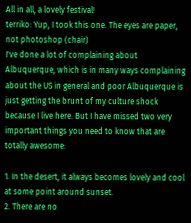All in all, a lovely festival!
terriko: Yup, I took this one. The eyes are paper, not photoshop (chair)
I've done a lot of complaining about Albuquerque, which is in many ways complaining about the US in general and poor Albuquerque is just getting the brunt of my culture shock because I live here. But I have missed two very important things you need to know that are totally awesome:

1. In the desert, it always becomes lovely and cool at some point around sunset.
2. There are no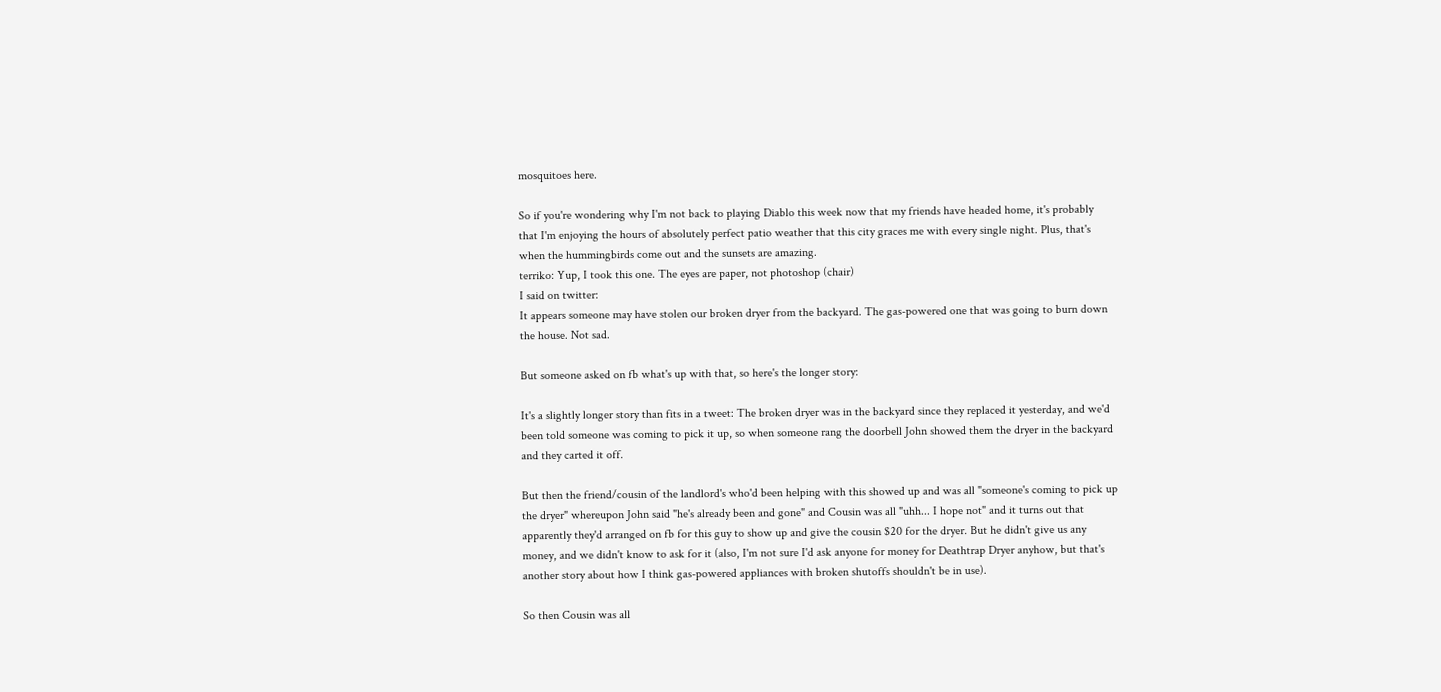mosquitoes here.

So if you're wondering why I'm not back to playing Diablo this week now that my friends have headed home, it's probably that I'm enjoying the hours of absolutely perfect patio weather that this city graces me with every single night. Plus, that's when the hummingbirds come out and the sunsets are amazing.
terriko: Yup, I took this one. The eyes are paper, not photoshop (chair)
I said on twitter:
It appears someone may have stolen our broken dryer from the backyard. The gas-powered one that was going to burn down the house. Not sad.

But someone asked on fb what's up with that, so here's the longer story:

It's a slightly longer story than fits in a tweet: The broken dryer was in the backyard since they replaced it yesterday, and we'd been told someone was coming to pick it up, so when someone rang the doorbell John showed them the dryer in the backyard and they carted it off.

But then the friend/cousin of the landlord's who'd been helping with this showed up and was all "someone's coming to pick up the dryer" whereupon John said "he's already been and gone" and Cousin was all "uhh... I hope not" and it turns out that apparently they'd arranged on fb for this guy to show up and give the cousin $20 for the dryer. But he didn't give us any money, and we didn't know to ask for it (also, I'm not sure I'd ask anyone for money for Deathtrap Dryer anyhow, but that's another story about how I think gas-powered appliances with broken shutoffs shouldn't be in use).

So then Cousin was all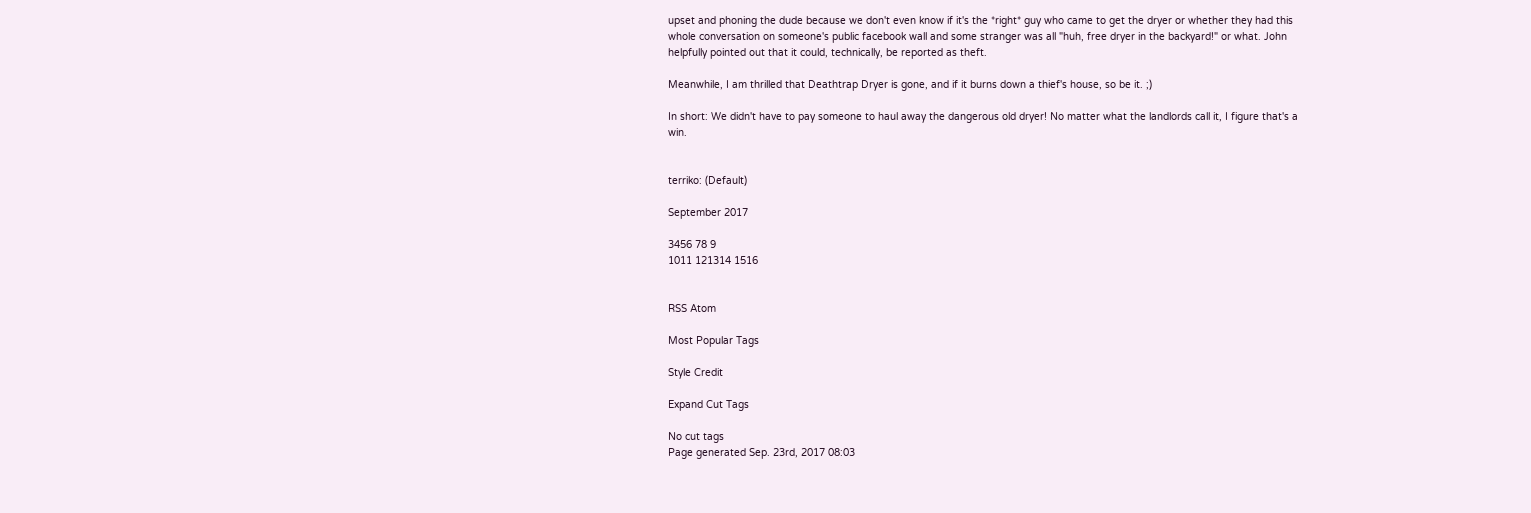upset and phoning the dude because we don't even know if it's the *right* guy who came to get the dryer or whether they had this whole conversation on someone's public facebook wall and some stranger was all "huh, free dryer in the backyard!" or what. John helpfully pointed out that it could, technically, be reported as theft.

Meanwhile, I am thrilled that Deathtrap Dryer is gone, and if it burns down a thief's house, so be it. ;)

In short: We didn't have to pay someone to haul away the dangerous old dryer! No matter what the landlords call it, I figure that's a win.


terriko: (Default)

September 2017

3456 78 9
1011 121314 1516


RSS Atom

Most Popular Tags

Style Credit

Expand Cut Tags

No cut tags
Page generated Sep. 23rd, 2017 08:03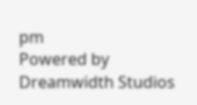pm
Powered by Dreamwidth Studios